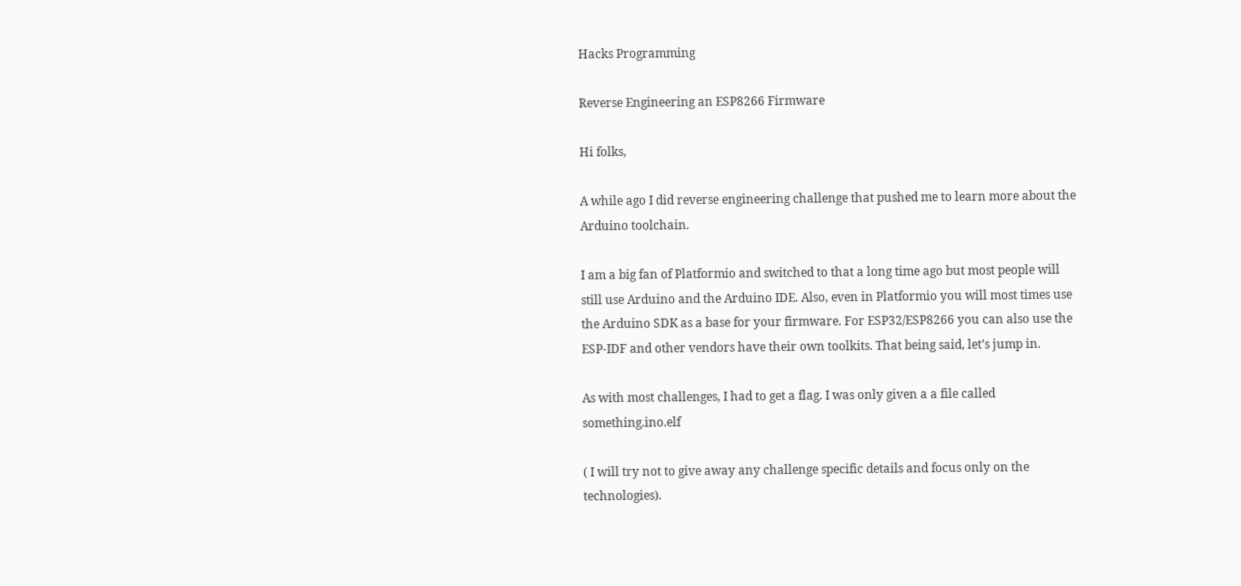Hacks Programming

Reverse Engineering an ESP8266 Firmware

Hi folks,

A while ago I did reverse engineering challenge that pushed me to learn more about the Arduino toolchain.

I am a big fan of Platformio and switched to that a long time ago but most people will still use Arduino and the Arduino IDE. Also, even in Platformio you will most times use the Arduino SDK as a base for your firmware. For ESP32/ESP8266 you can also use the ESP-IDF and other vendors have their own toolkits. That being said, let’s jump in.

As with most challenges, I had to get a flag. I was only given a a file called something.ino.elf

( I will try not to give away any challenge specific details and focus only on the technologies).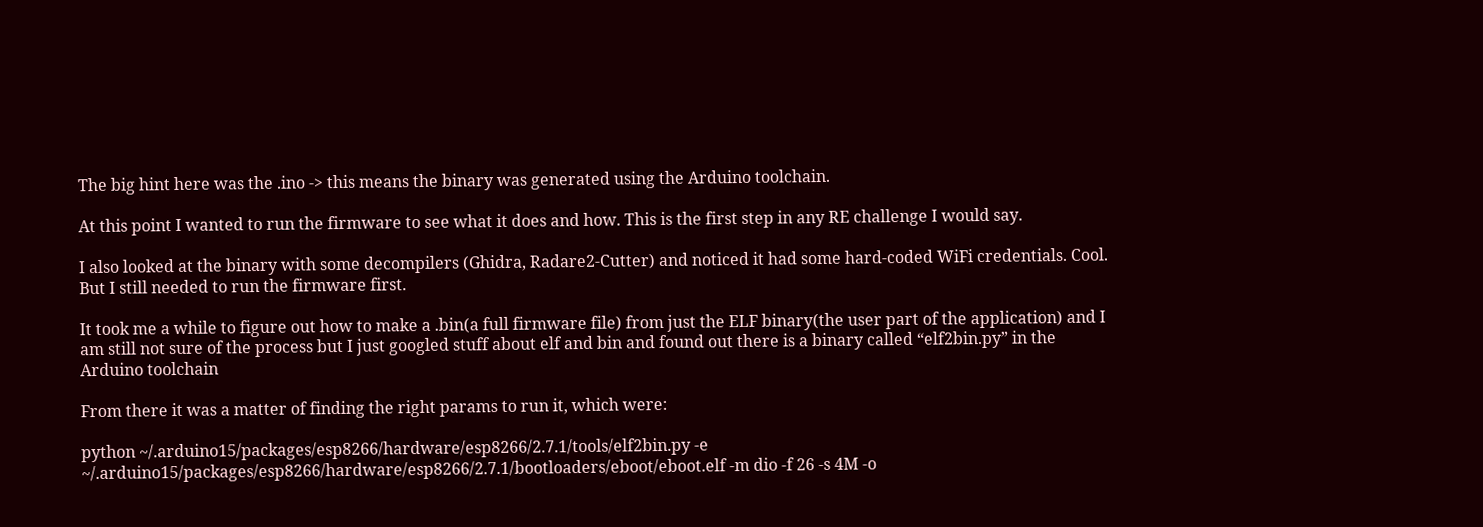The big hint here was the .ino -> this means the binary was generated using the Arduino toolchain.

At this point I wanted to run the firmware to see what it does and how. This is the first step in any RE challenge I would say.

I also looked at the binary with some decompilers (Ghidra, Radare2-Cutter) and noticed it had some hard-coded WiFi credentials. Cool. But I still needed to run the firmware first.

It took me a while to figure out how to make a .bin(a full firmware file) from just the ELF binary(the user part of the application) and I am still not sure of the process but I just googled stuff about elf and bin and found out there is a binary called “elf2bin.py” in the Arduino toolchain

From there it was a matter of finding the right params to run it, which were:

python ~/.arduino15/packages/esp8266/hardware/esp8266/2.7.1/tools/elf2bin.py -e ~/.arduino15/packages/esp8266/hardware/esp8266/2.7.1/bootloaders/eboot/eboot.elf -m dio -f 26 -s 4M -o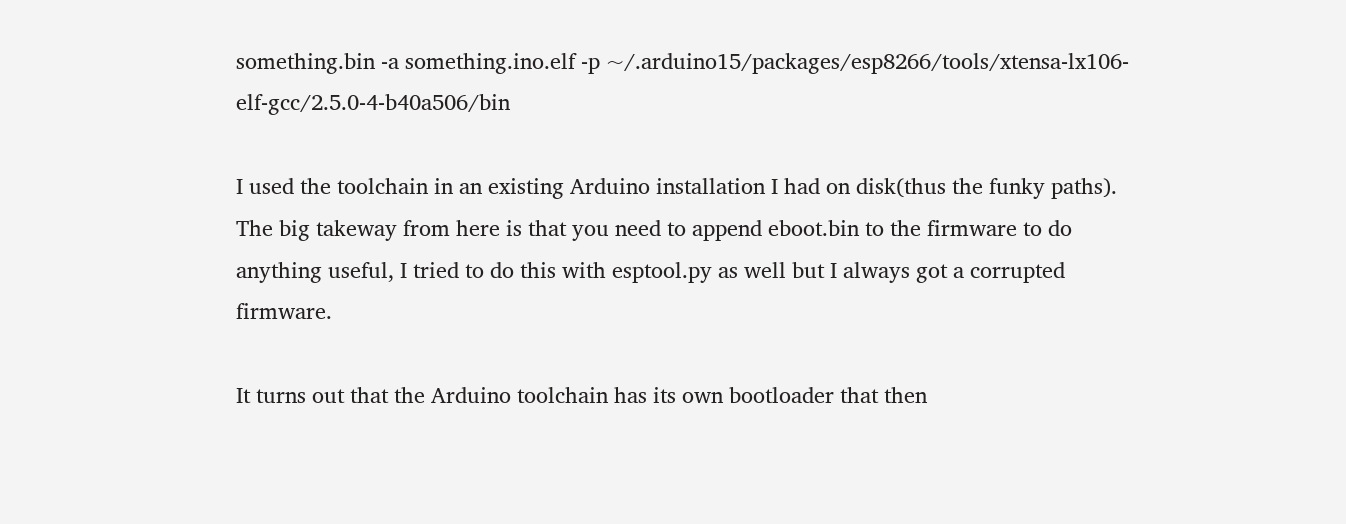something.bin -a something.ino.elf -p ~/.arduino15/packages/esp8266/tools/xtensa-lx106-elf-gcc/2.5.0-4-b40a506/bin

I used the toolchain in an existing Arduino installation I had on disk(thus the funky paths). The big takeway from here is that you need to append eboot.bin to the firmware to do anything useful, I tried to do this with esptool.py as well but I always got a corrupted firmware.

It turns out that the Arduino toolchain has its own bootloader that then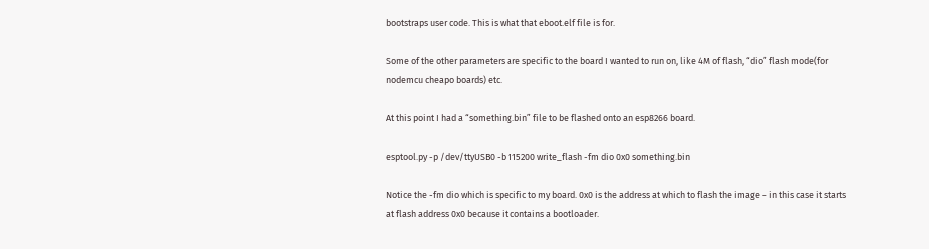bootstraps user code. This is what that eboot.elf file is for.

Some of the other parameters are specific to the board I wanted to run on, like 4M of flash, “dio” flash mode(for nodemcu cheapo boards) etc.

At this point I had a “something.bin” file to be flashed onto an esp8266 board.

esptool.py -p /dev/ttyUSB0 -b 115200 write_flash -fm dio 0x0 something.bin

Notice the -fm dio which is specific to my board. 0x0 is the address at which to flash the image – in this case it starts at flash address 0x0 because it contains a bootloader.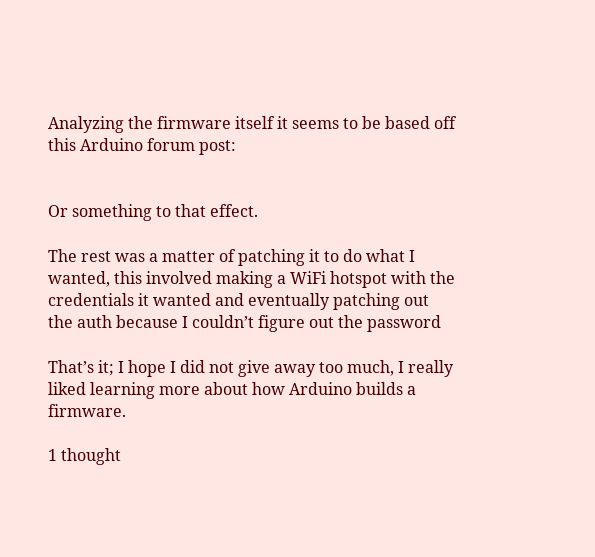Analyzing the firmware itself it seems to be based off this Arduino forum post:


Or something to that effect.

The rest was a matter of patching it to do what I wanted, this involved making a WiFi hotspot with the credentials it wanted and eventually patching out the auth because I couldn’t figure out the password

That’s it; I hope I did not give away too much, I really liked learning more about how Arduino builds a firmware.

1 thought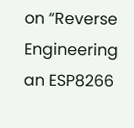on “Reverse Engineering an ESP8266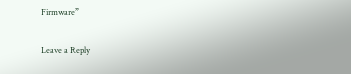Firmware”

Leave a Reply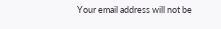Your email address will not be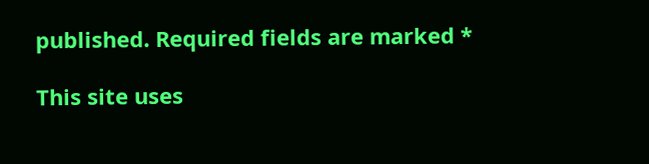published. Required fields are marked *

This site uses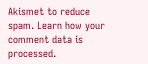Akismet to reduce spam. Learn how your comment data is processed.